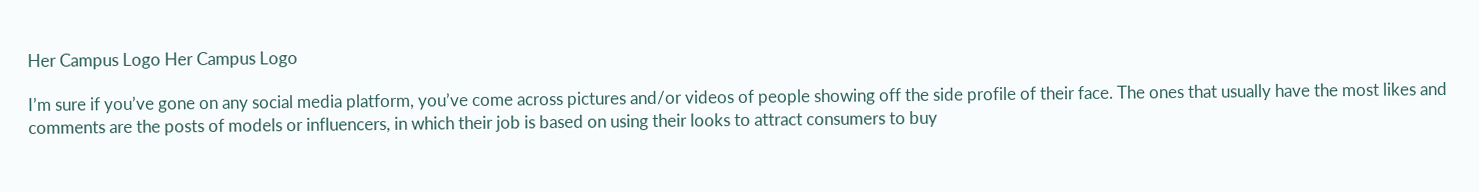Her Campus Logo Her Campus Logo

I’m sure if you’ve gone on any social media platform, you’ve come across pictures and/or videos of people showing off the side profile of their face. The ones that usually have the most likes and comments are the posts of models or influencers, in which their job is based on using their looks to attract consumers to buy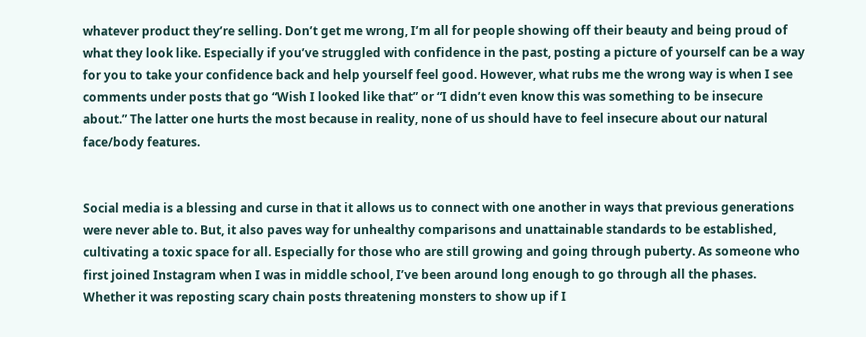whatever product they’re selling. Don’t get me wrong, I’m all for people showing off their beauty and being proud of what they look like. Especially if you’ve struggled with confidence in the past, posting a picture of yourself can be a way for you to take your confidence back and help yourself feel good. However, what rubs me the wrong way is when I see comments under posts that go “Wish I looked like that” or “I didn’t even know this was something to be insecure about.” The latter one hurts the most because in reality, none of us should have to feel insecure about our natural face/body features.


Social media is a blessing and curse in that it allows us to connect with one another in ways that previous generations were never able to. But, it also paves way for unhealthy comparisons and unattainable standards to be established, cultivating a toxic space for all. Especially for those who are still growing and going through puberty. As someone who first joined Instagram when I was in middle school, I’ve been around long enough to go through all the phases. Whether it was reposting scary chain posts threatening monsters to show up if I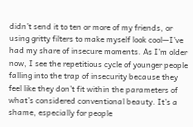didn’t send it to ten or more of my friends, or using gritty filters to make myself look cool—I’ve had my share of insecure moments. As I’m older now, I see the repetitious cycle of younger people falling into the trap of insecurity because they feel like they don’t fit within the parameters of what’s considered conventional beauty. It’s a shame, especially for people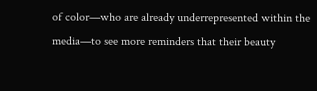of color—who are already underrepresented within the media—to see more reminders that their beauty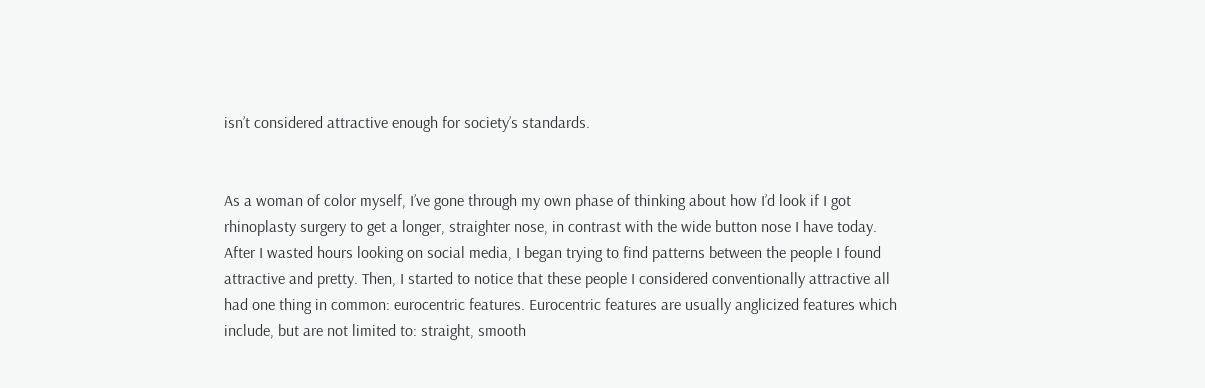isn’t considered attractive enough for society’s standards.


As a woman of color myself, I’ve gone through my own phase of thinking about how I’d look if I got rhinoplasty surgery to get a longer, straighter nose, in contrast with the wide button nose I have today. After I wasted hours looking on social media, I began trying to find patterns between the people I found attractive and pretty. Then, I started to notice that these people I considered conventionally attractive all had one thing in common: eurocentric features. Eurocentric features are usually anglicized features which include, but are not limited to: straight, smooth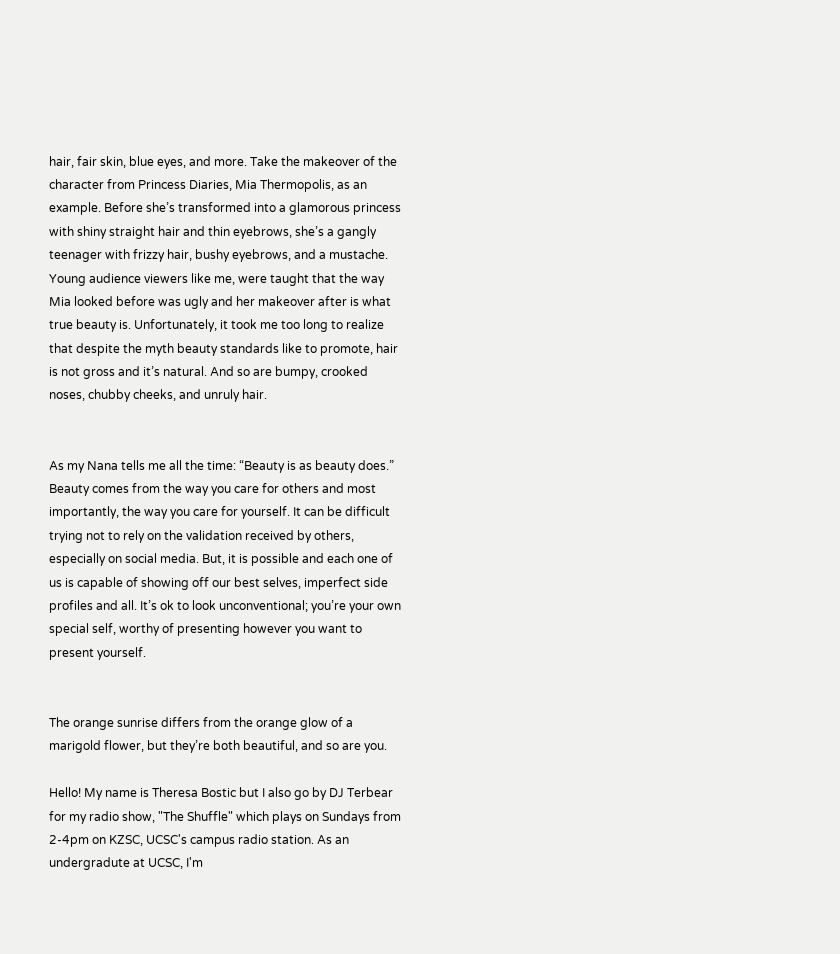hair, fair skin, blue eyes, and more. Take the makeover of the character from Princess Diaries, Mia Thermopolis, as an example. Before she’s transformed into a glamorous princess with shiny straight hair and thin eyebrows, she’s a gangly teenager with frizzy hair, bushy eyebrows, and a mustache. Young audience viewers like me, were taught that the way Mia looked before was ugly and her makeover after is what true beauty is. Unfortunately, it took me too long to realize that despite the myth beauty standards like to promote, hair is not gross and it’s natural. And so are bumpy, crooked noses, chubby cheeks, and unruly hair.


As my Nana tells me all the time: “Beauty is as beauty does.” Beauty comes from the way you care for others and most importantly, the way you care for yourself. It can be difficult trying not to rely on the validation received by others, especially on social media. But, it is possible and each one of us is capable of showing off our best selves, imperfect side profiles and all. It’s ok to look unconventional; you’re your own special self, worthy of presenting however you want to present yourself.


The orange sunrise differs from the orange glow of a marigold flower, but they’re both beautiful, and so are you.

Hello! My name is Theresa Bostic but I also go by DJ Terbear for my radio show, "The Shuffle" which plays on Sundays from 2-4pm on KZSC, UCSC's campus radio station. As an undergradute at UCSC, I'm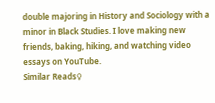double majoring in History and Sociology with a minor in Black Studies. I love making new friends, baking, hiking, and watching video essays on YouTube.
Similar Reads♀